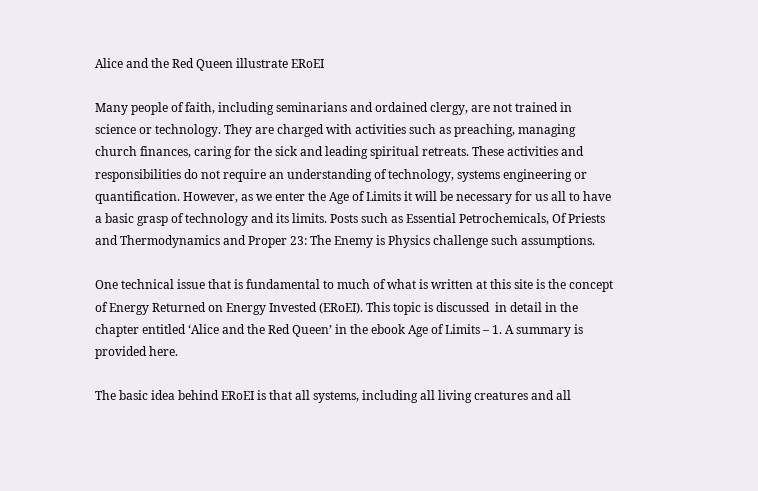Alice and the Red Queen illustrate ERoEI

Many people of faith, including seminarians and ordained clergy, are not trained in science or technology. They are charged with activities such as preaching, managing church finances, caring for the sick and leading spiritual retreats. These activities and responsibilities do not require an understanding of technology, systems engineering or quantification. However, as we enter the Age of Limits it will be necessary for us all to have a basic grasp of technology and its limits. Posts such as Essential Petrochemicals, Of Priests and Thermodynamics and Proper 23: The Enemy is Physics challenge such assumptions.

One technical issue that is fundamental to much of what is written at this site is the concept of Energy Returned on Energy Invested (ERoEI). This topic is discussed  in detail in the chapter entitled ‘Alice and the Red Queen’ in the ebook Age of Limits – 1. A summary is provided here.

The basic idea behind ERoEI is that all systems, including all living creatures and all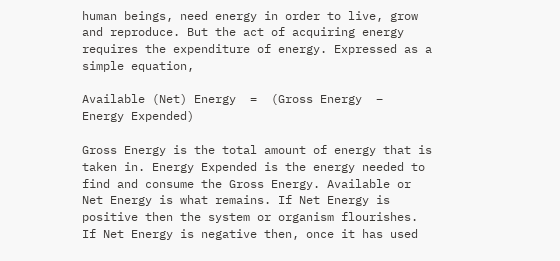human beings, need energy in order to live, grow and reproduce. But the act of acquiring energy requires the expenditure of energy. Expressed as a simple equation,

Available (Net) Energy  =  (Gross Energy  –  Energy Expended)

Gross Energy is the total amount of energy that is taken in. Energy Expended is the energy needed to find and consume the Gross Energy. Available or Net Energy is what remains. If Net Energy is positive then the system or organism flourishes. If Net Energy is negative then, once it has used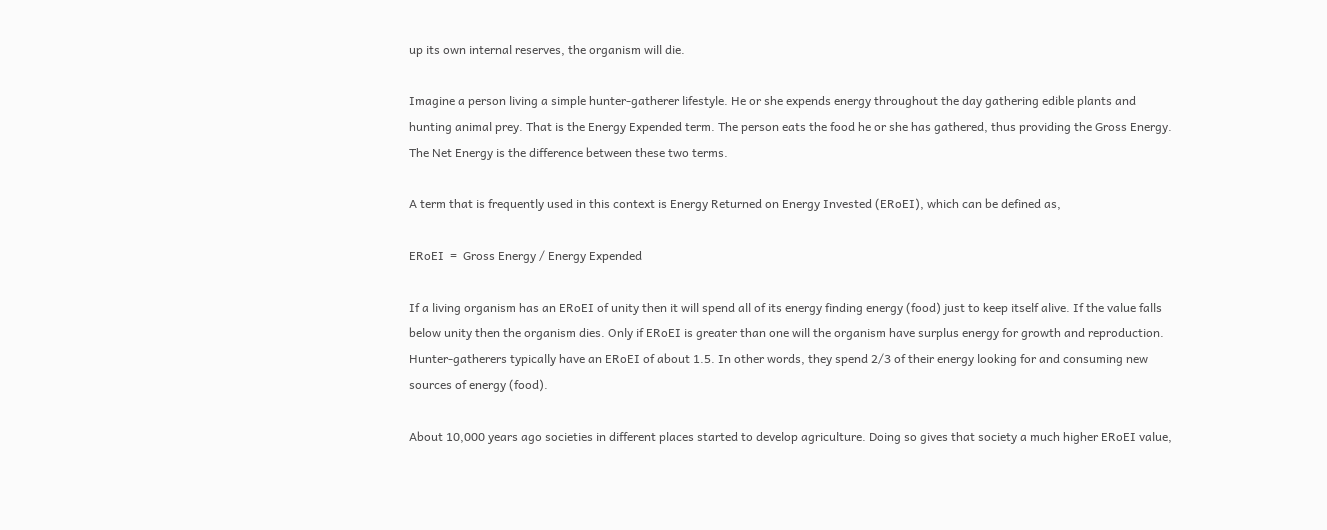up its own internal reserves, the organism will die.

Imagine a person living a simple hunter-gatherer lifestyle. He or she expends energy throughout the day gathering edible plants and hunting animal prey. That is the Energy Expended term. The person eats the food he or she has gathered, thus providing the Gross Energy. The Net Energy is the difference between these two terms.

A term that is frequently used in this context is Energy Returned on Energy Invested (ERoEI), which can be defined as,

ERoEI  =  Gross Energy / Energy Expended

If a living organism has an ERoEI of unity then it will spend all of its energy finding energy (food) just to keep itself alive. If the value falls below unity then the organism dies. Only if ERoEI is greater than one will the organism have surplus energy for growth and reproduction. Hunter-gatherers typically have an ERoEI of about 1.5. In other words, they spend 2/3 of their energy looking for and consuming new sources of energy (food).

About 10,000 years ago societies in different places started to develop agriculture. Doing so gives that society a much higher ERoEI value,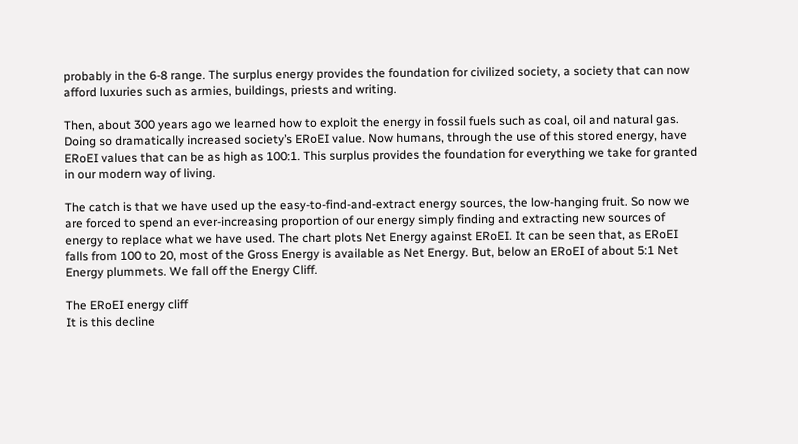probably in the 6-8 range. The surplus energy provides the foundation for civilized society, a society that can now afford luxuries such as armies, buildings, priests and writing.

Then, about 300 years ago we learned how to exploit the energy in fossil fuels such as coal, oil and natural gas. Doing so dramatically increased society’s ERoEI value. Now humans, through the use of this stored energy, have ERoEI values that can be as high as 100:1. This surplus provides the foundation for everything we take for granted in our modern way of living.

The catch is that we have used up the easy-to-find-and-extract energy sources, the low-hanging fruit. So now we are forced to spend an ever-increasing proportion of our energy simply finding and extracting new sources of energy to replace what we have used. The chart plots Net Energy against ERoEI. It can be seen that, as ERoEI falls from 100 to 20, most of the Gross Energy is available as Net Energy. But, below an ERoEI of about 5:1 Net Energy plummets. We fall off the Energy Cliff.

The ERoEI energy cliff
It is this decline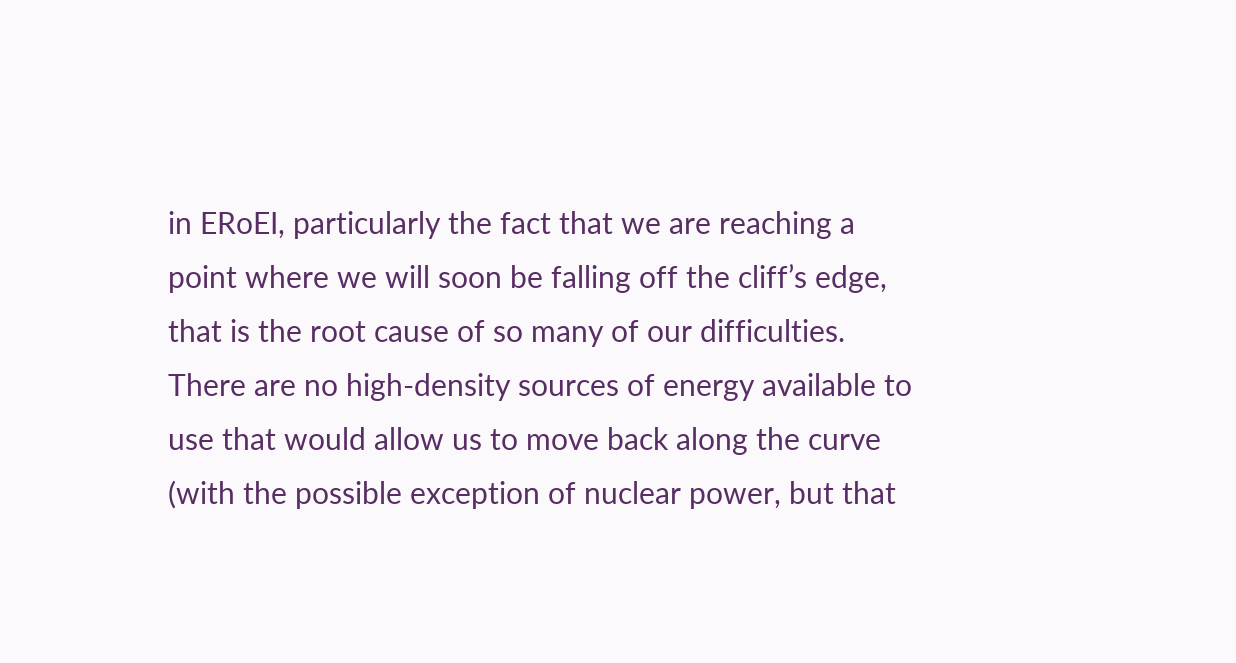in ERoEI, particularly the fact that we are reaching a point where we will soon be falling off the cliff’s edge, that is the root cause of so many of our difficulties. There are no high-density sources of energy available to use that would allow us to move back along the curve (with the possible exception of nuclear power, but that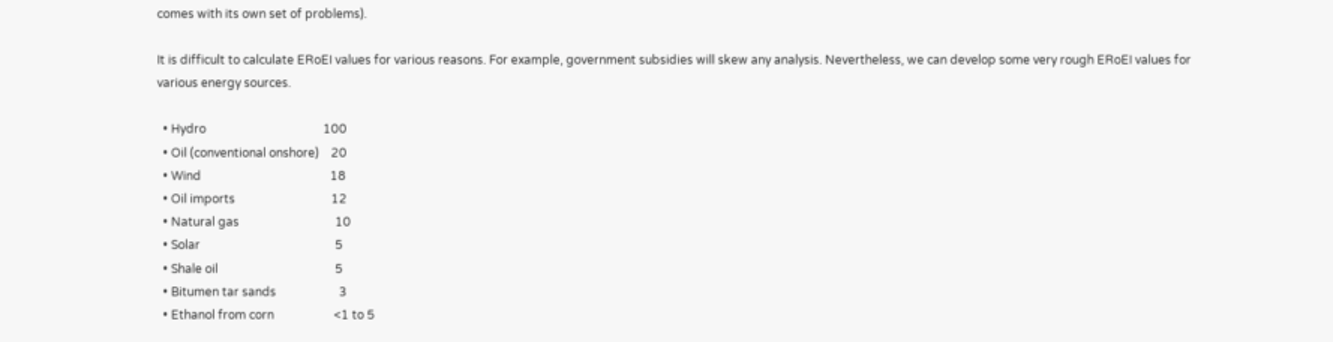comes with its own set of problems).

It is difficult to calculate ERoEI values for various reasons. For example, government subsidies will skew any analysis. Nevertheless, we can develop some very rough ERoEI values for various energy sources.

  • Hydro                                       100
  • Oil (conventional onshore)    20
  • Wind                                           18
  • Oil imports                                12
  • Natural gas                                10
  • Solar                                             5
  • Shale oil                                       5
  • Bitumen tar sands                     3
  • Ethanol from corn                    <1 to 5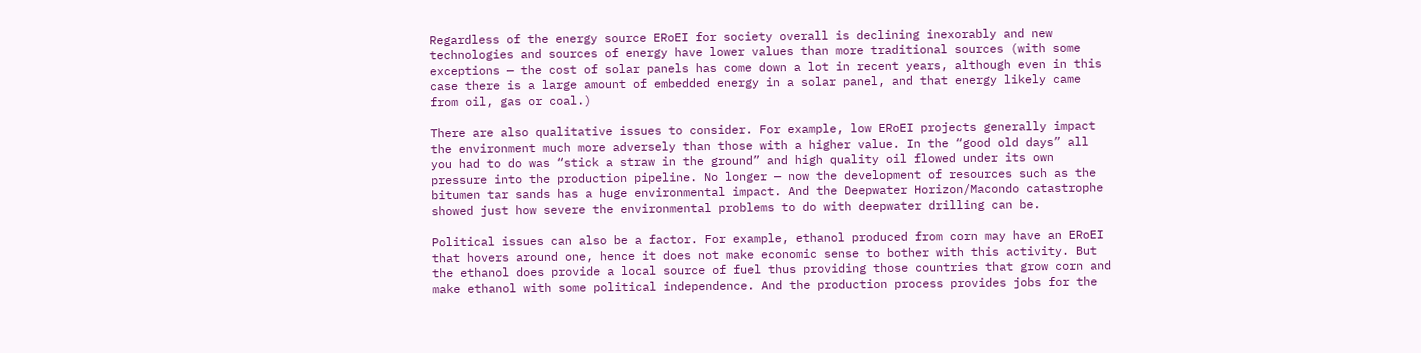Regardless of the energy source ERoEI for society overall is declining inexorably and new technologies and sources of energy have lower values than more traditional sources (with some exceptions — the cost of solar panels has come down a lot in recent years, although even in this case there is a large amount of embedded energy in a solar panel, and that energy likely came from oil, gas or coal.)

There are also qualitative issues to consider. For example, low ERoEI projects generally impact the environment much more adversely than those with a higher value. In the “good old days” all you had to do was “stick a straw in the ground” and high quality oil flowed under its own pressure into the production pipeline. No longer — now the development of resources such as the bitumen tar sands has a huge environmental impact. And the Deepwater Horizon/Macondo catastrophe showed just how severe the environmental problems to do with deepwater drilling can be.

Political issues can also be a factor. For example, ethanol produced from corn may have an ERoEI that hovers around one, hence it does not make economic sense to bother with this activity. But the ethanol does provide a local source of fuel thus providing those countries that grow corn and make ethanol with some political independence. And the production process provides jobs for the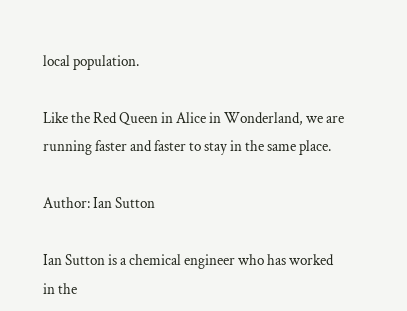local population.

Like the Red Queen in Alice in Wonderland, we are running faster and faster to stay in the same place.

Author: Ian Sutton

Ian Sutton is a chemical engineer who has worked in the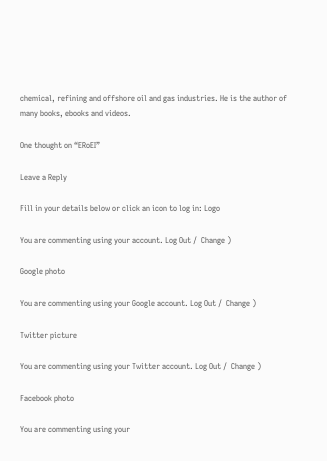chemical, refining and offshore oil and gas industries. He is the author of many books, ebooks and videos.

One thought on “ERoEI”

Leave a Reply

Fill in your details below or click an icon to log in: Logo

You are commenting using your account. Log Out /  Change )

Google photo

You are commenting using your Google account. Log Out /  Change )

Twitter picture

You are commenting using your Twitter account. Log Out /  Change )

Facebook photo

You are commenting using your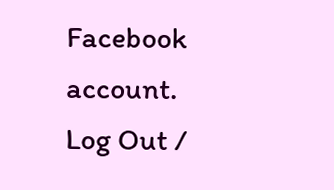Facebook account. Log Out /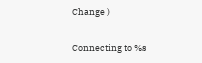Change )

Connecting to %s